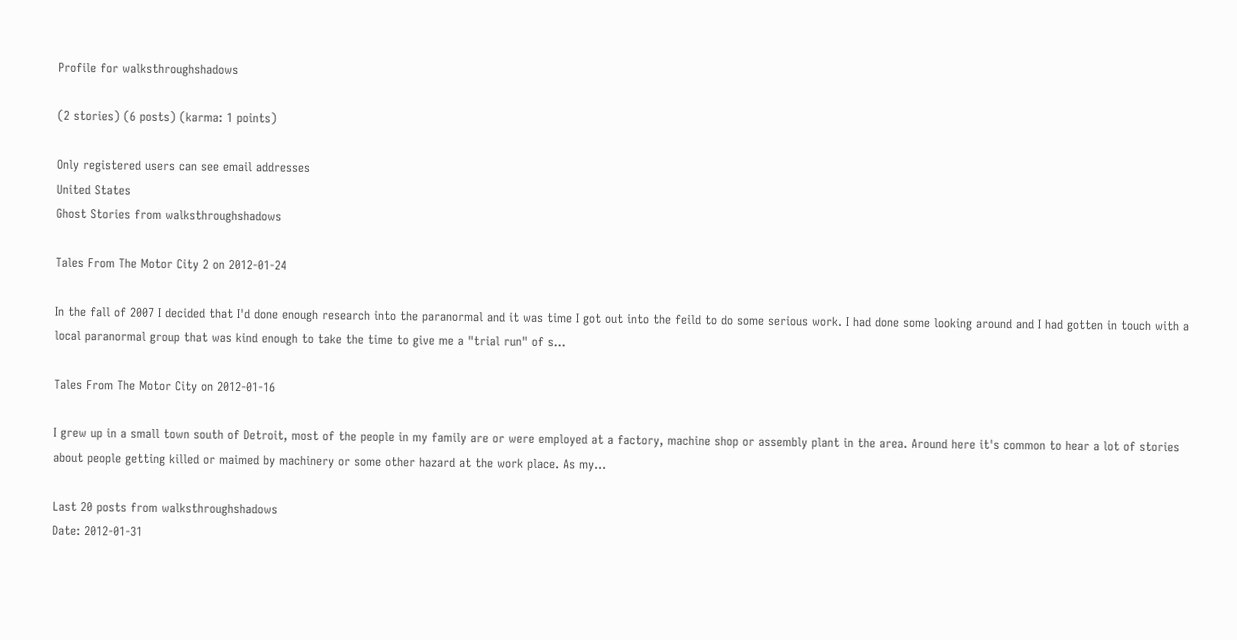Profile for walksthroughshadows

(2 stories) (6 posts) (karma: 1 points)

Only registered users can see email addresses
United States
Ghost Stories from walksthroughshadows

Tales From The Motor City 2 on 2012-01-24

In the fall of 2007 I decided that I'd done enough research into the paranormal and it was time I got out into the feild to do some serious work. I had done some looking around and I had gotten in touch with a local paranormal group that was kind enough to take the time to give me a "trial run" of s...

Tales From The Motor City on 2012-01-16

I grew up in a small town south of Detroit, most of the people in my family are or were employed at a factory, machine shop or assembly plant in the area. Around here it's common to hear a lot of stories about people getting killed or maimed by machinery or some other hazard at the work place. As my...

Last 20 posts from walksthroughshadows
Date: 2012-01-31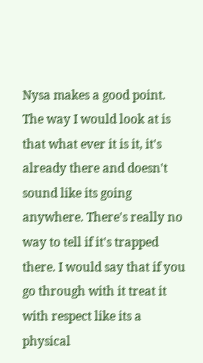Nysa makes a good point. The way I would look at is that what ever it is it, it's already there and doesn't sound like its going anywhere. There's really no way to tell if it's trapped there. I would say that if you go through with it treat it with respect like its a physical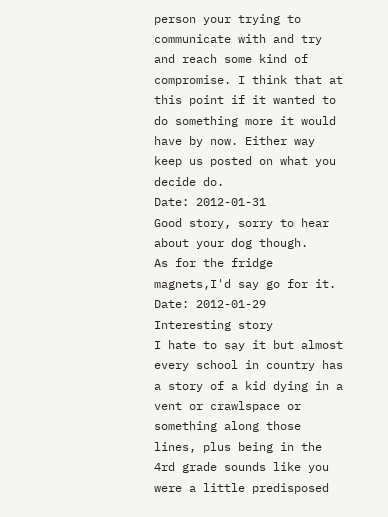person your trying to communicate with and try and reach some kind of compromise. I think that at this point if it wanted to do something more it would have by now. Either way keep us posted on what you decide do.
Date: 2012-01-31
Good story, sorry to hear about your dog though.
As for the fridge magnets,I'd say go for it.
Date: 2012-01-29
Interesting story
I hate to say it but almost every school in country has a story of a kid dying in a vent or crawlspace or something along those lines, plus being in the 4rd grade sounds like you were a little predisposed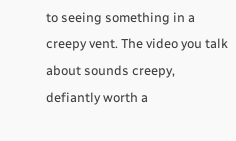to seeing something in a creepy vent. The video you talk about sounds creepy, defiantly worth a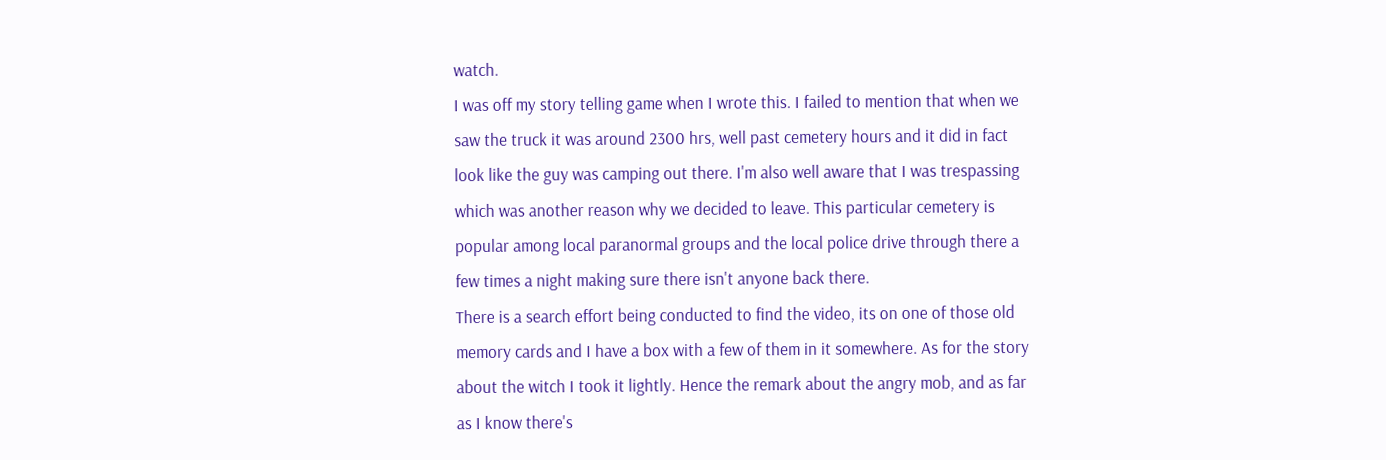watch.
I was off my story telling game when I wrote this. I failed to mention that when we saw the truck it was around 2300 hrs, well past cemetery hours and it did in fact look like the guy was camping out there. I'm also well aware that I was trespassing which was another reason why we decided to leave. This particular cemetery is popular among local paranormal groups and the local police drive through there a few times a night making sure there isn't anyone back there.
There is a search effort being conducted to find the video, its on one of those old memory cards and I have a box with a few of them in it somewhere. As for the story about the witch I took it lightly. Hence the remark about the angry mob, and as far as I know there's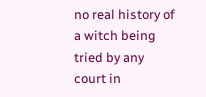no real history of a witch being tried by any court in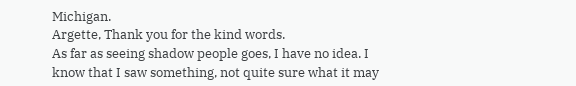Michigan.
Argette, Thank you for the kind words.
As far as seeing shadow people goes, I have no idea. I know that I saw something, not quite sure what it may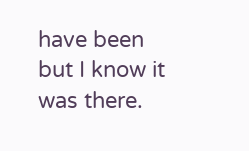have been but I know it was there.